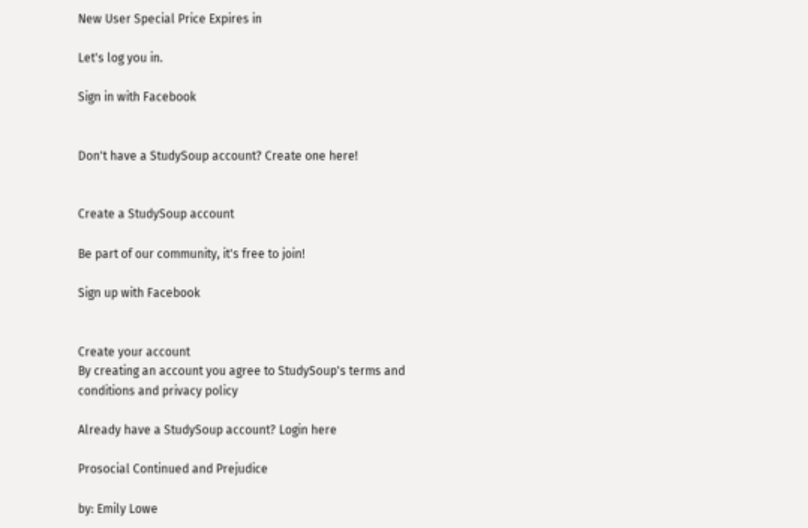New User Special Price Expires in

Let's log you in.

Sign in with Facebook


Don't have a StudySoup account? Create one here!


Create a StudySoup account

Be part of our community, it's free to join!

Sign up with Facebook


Create your account
By creating an account you agree to StudySoup's terms and conditions and privacy policy

Already have a StudySoup account? Login here

Prosocial Continued and Prejudice

by: Emily Lowe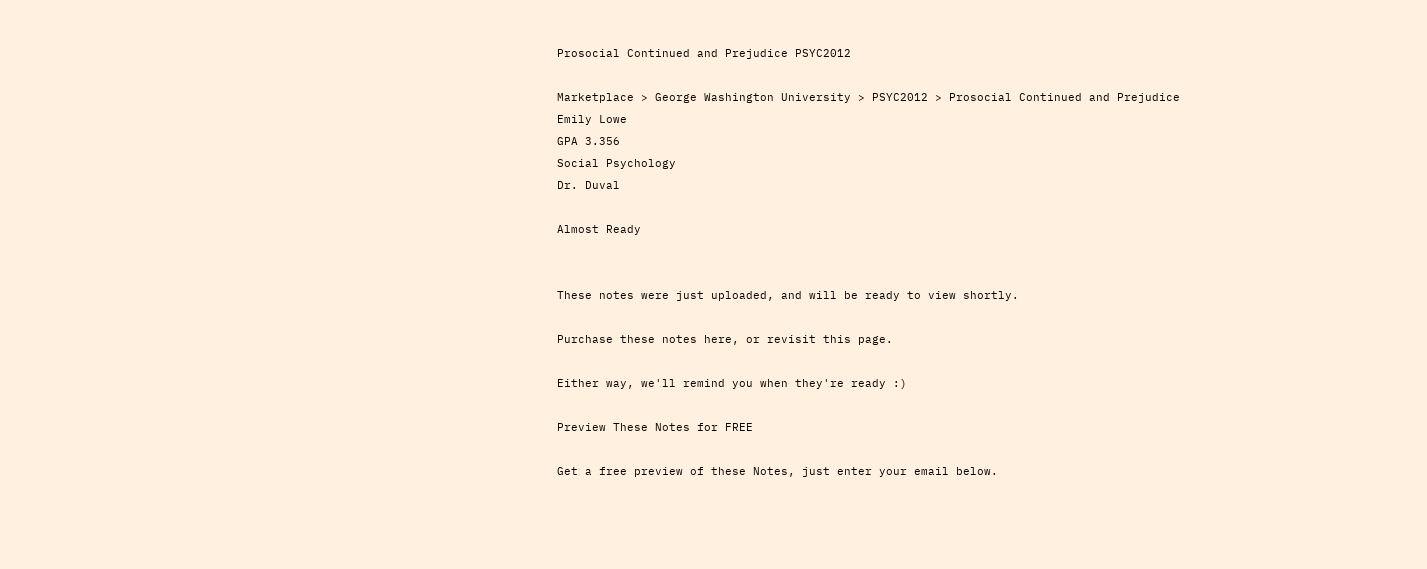Prosocial Continued and Prejudice PSYC2012

Marketplace > George Washington University > PSYC2012 > Prosocial Continued and Prejudice
Emily Lowe
GPA 3.356
Social Psychology
Dr. Duval

Almost Ready


These notes were just uploaded, and will be ready to view shortly.

Purchase these notes here, or revisit this page.

Either way, we'll remind you when they're ready :)

Preview These Notes for FREE

Get a free preview of these Notes, just enter your email below.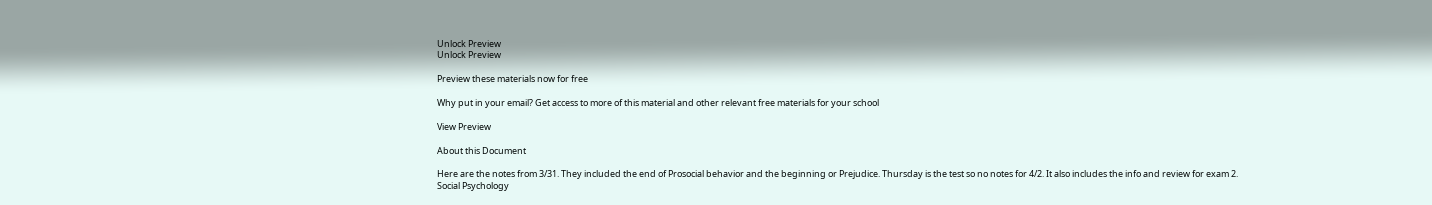Unlock Preview
Unlock Preview

Preview these materials now for free

Why put in your email? Get access to more of this material and other relevant free materials for your school

View Preview

About this Document

Here are the notes from 3/31. They included the end of Prosocial behavior and the beginning or Prejudice. Thursday is the test so no notes for 4/2. It also includes the info and review for exam 2.
Social Psychology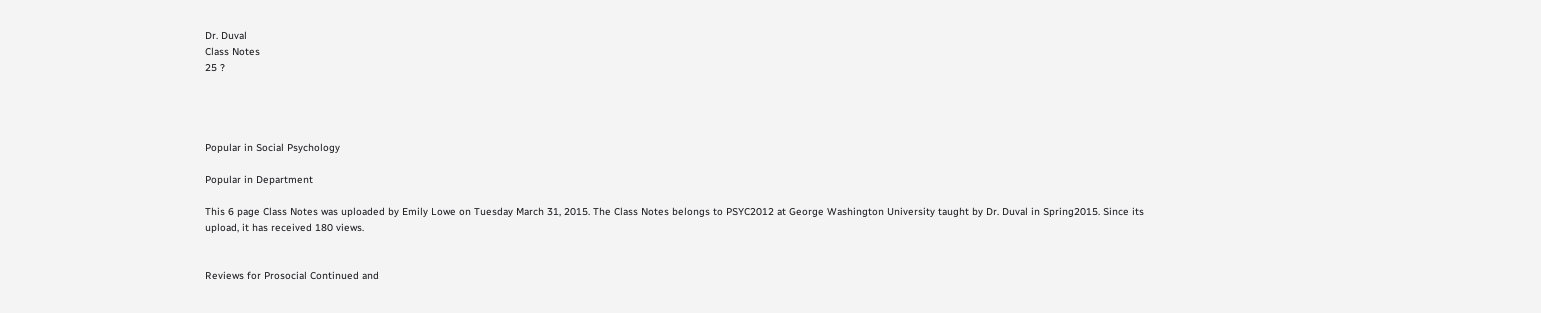Dr. Duval
Class Notes
25 ?




Popular in Social Psychology

Popular in Department

This 6 page Class Notes was uploaded by Emily Lowe on Tuesday March 31, 2015. The Class Notes belongs to PSYC2012 at George Washington University taught by Dr. Duval in Spring2015. Since its upload, it has received 180 views.


Reviews for Prosocial Continued and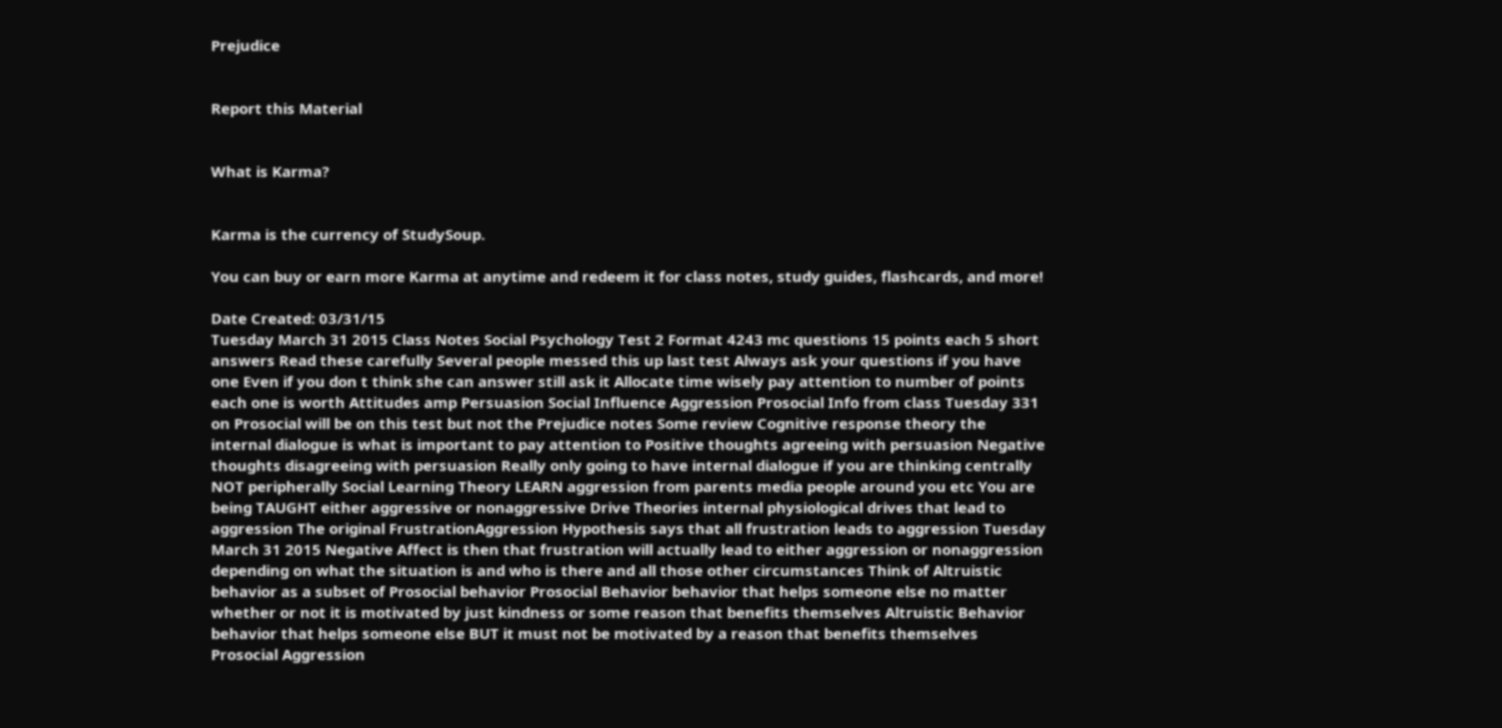Prejudice


Report this Material


What is Karma?


Karma is the currency of StudySoup.

You can buy or earn more Karma at anytime and redeem it for class notes, study guides, flashcards, and more!

Date Created: 03/31/15
Tuesday March 31 2015 Class Notes Social Psychology Test 2 Format 4243 mc questions 15 points each 5 short answers Read these carefully Several people messed this up last test Always ask your questions if you have one Even if you don t think she can answer still ask it Allocate time wisely pay attention to number of points each one is worth Attitudes amp Persuasion Social Influence Aggression Prosocial Info from class Tuesday 331 on Prosocial will be on this test but not the Prejudice notes Some review Cognitive response theory the internal dialogue is what is important to pay attention to Positive thoughts agreeing with persuasion Negative thoughts disagreeing with persuasion Really only going to have internal dialogue if you are thinking centrally NOT peripherally Social Learning Theory LEARN aggression from parents media people around you etc You are being TAUGHT either aggressive or nonaggressive Drive Theories internal physiological drives that lead to aggression The original FrustrationAggression Hypothesis says that all frustration leads to aggression Tuesday March 31 2015 Negative Affect is then that frustration will actually lead to either aggression or nonaggression depending on what the situation is and who is there and all those other circumstances Think of Altruistic behavior as a subset of Prosocial behavior Prosocial Behavior behavior that helps someone else no matter whether or not it is motivated by just kindness or some reason that benefits themselves Altruistic Behavior behavior that helps someone else BUT it must not be motivated by a reason that benefits themselves Prosocial Aggression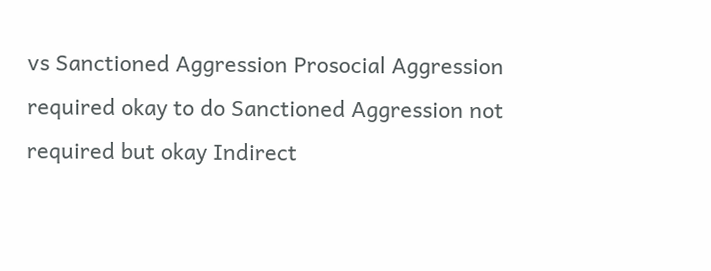vs Sanctioned Aggression Prosocial Aggression required okay to do Sanctioned Aggression not required but okay Indirect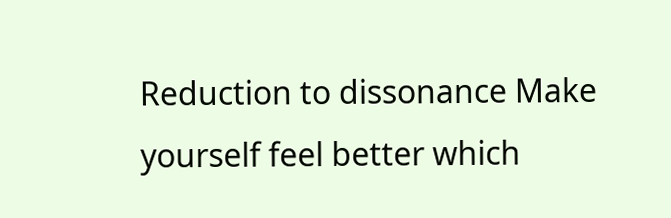Reduction to dissonance Make yourself feel better which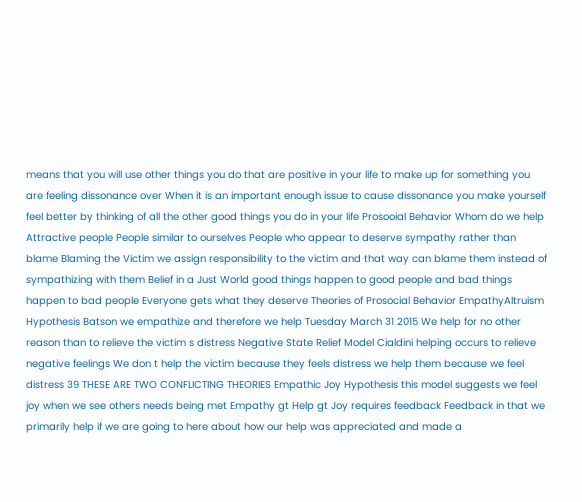means that you will use other things you do that are positive in your life to make up for something you are feeling dissonance over When it is an important enough issue to cause dissonance you make yourself feel better by thinking of all the other good things you do in your life Prosooial Behavior Whom do we help Attractive people People similar to ourselves People who appear to deserve sympathy rather than blame Blaming the Victim we assign responsibility to the victim and that way can blame them instead of sympathizing with them Belief in a Just World good things happen to good people and bad things happen to bad people Everyone gets what they deserve Theories of Prosocial Behavior EmpathyAltruism Hypothesis Batson we empathize and therefore we help Tuesday March 31 2015 We help for no other reason than to relieve the victim s distress Negative State Relief Model Cialdini helping occurs to relieve negative feelings We don t help the victim because they feels distress we help them because we feel distress 39 THESE ARE TWO CONFLICTING THEORIES Empathic Joy Hypothesis this model suggests we feel joy when we see others needs being met Empathy gt Help gt Joy requires feedback Feedback in that we primarily help if we are going to here about how our help was appreciated and made a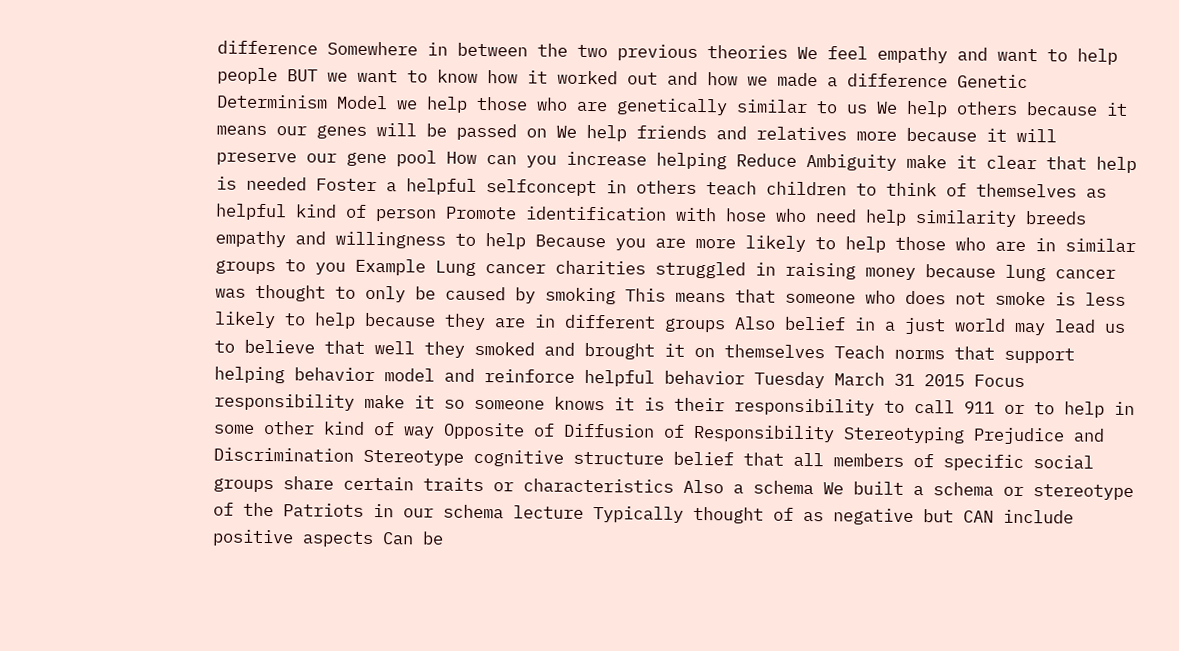difference Somewhere in between the two previous theories We feel empathy and want to help people BUT we want to know how it worked out and how we made a difference Genetic Determinism Model we help those who are genetically similar to us We help others because it means our genes will be passed on We help friends and relatives more because it will preserve our gene pool How can you increase helping Reduce Ambiguity make it clear that help is needed Foster a helpful selfconcept in others teach children to think of themselves as helpful kind of person Promote identification with hose who need help similarity breeds empathy and willingness to help Because you are more likely to help those who are in similar groups to you Example Lung cancer charities struggled in raising money because lung cancer was thought to only be caused by smoking This means that someone who does not smoke is less likely to help because they are in different groups Also belief in a just world may lead us to believe that well they smoked and brought it on themselves Teach norms that support helping behavior model and reinforce helpful behavior Tuesday March 31 2015 Focus responsibility make it so someone knows it is their responsibility to call 911 or to help in some other kind of way Opposite of Diffusion of Responsibility Stereotyping Prejudice and Discrimination Stereotype cognitive structure belief that all members of specific social groups share certain traits or characteristics Also a schema We built a schema or stereotype of the Patriots in our schema lecture Typically thought of as negative but CAN include positive aspects Can be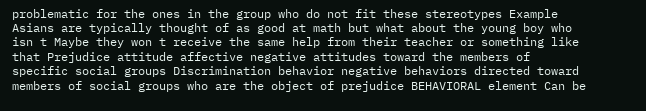problematic for the ones in the group who do not fit these stereotypes Example Asians are typically thought of as good at math but what about the young boy who isn t Maybe they won t receive the same help from their teacher or something like that Prejudice attitude affective negative attitudes toward the members of specific social groups Discrimination behavior negative behaviors directed toward members of social groups who are the object of prejudice BEHAVIORAL element Can be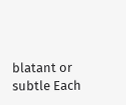blatant or subtle Each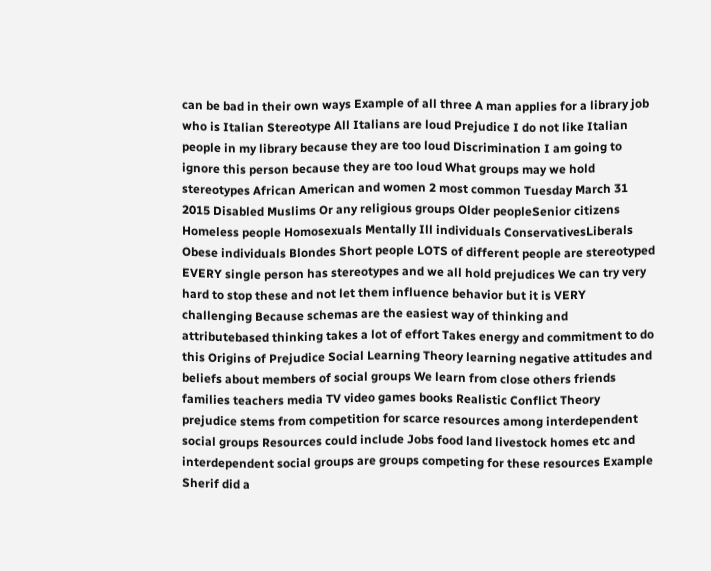can be bad in their own ways Example of all three A man applies for a library job who is Italian Stereotype All Italians are loud Prejudice I do not like Italian people in my library because they are too loud Discrimination I am going to ignore this person because they are too loud What groups may we hold stereotypes African American and women 2 most common Tuesday March 31 2015 Disabled Muslims Or any religious groups Older peopleSenior citizens Homeless people Homosexuals Mentally Ill individuals ConservativesLiberals Obese individuals Blondes Short people LOTS of different people are stereotyped EVERY single person has stereotypes and we all hold prejudices We can try very hard to stop these and not let them influence behavior but it is VERY challenging Because schemas are the easiest way of thinking and attributebased thinking takes a lot of effort Takes energy and commitment to do this Origins of Prejudice Social Learning Theory learning negative attitudes and beliefs about members of social groups We learn from close others friends families teachers media TV video games books Realistic Conflict Theory prejudice stems from competition for scarce resources among interdependent social groups Resources could include Jobs food land livestock homes etc and interdependent social groups are groups competing for these resources Example Sherif did a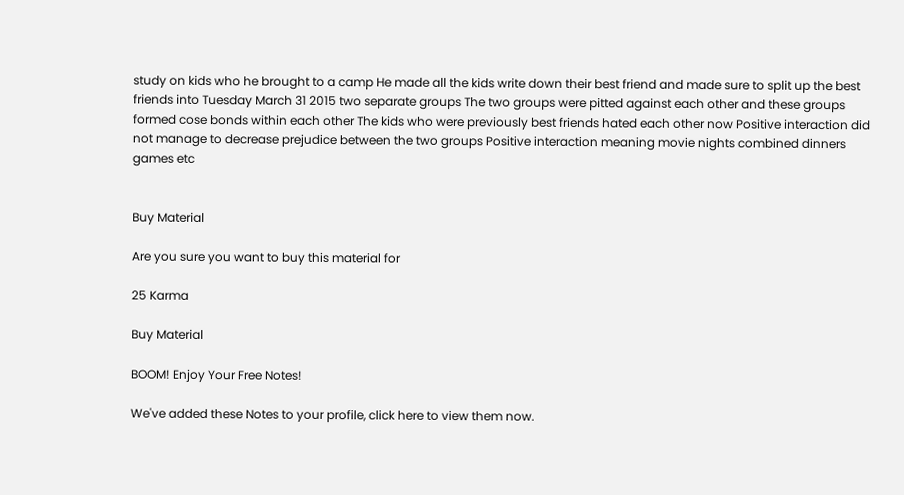study on kids who he brought to a camp He made all the kids write down their best friend and made sure to split up the best friends into Tuesday March 31 2015 two separate groups The two groups were pitted against each other and these groups formed cose bonds within each other The kids who were previously best friends hated each other now Positive interaction did not manage to decrease prejudice between the two groups Positive interaction meaning movie nights combined dinners games etc


Buy Material

Are you sure you want to buy this material for

25 Karma

Buy Material

BOOM! Enjoy Your Free Notes!

We've added these Notes to your profile, click here to view them now.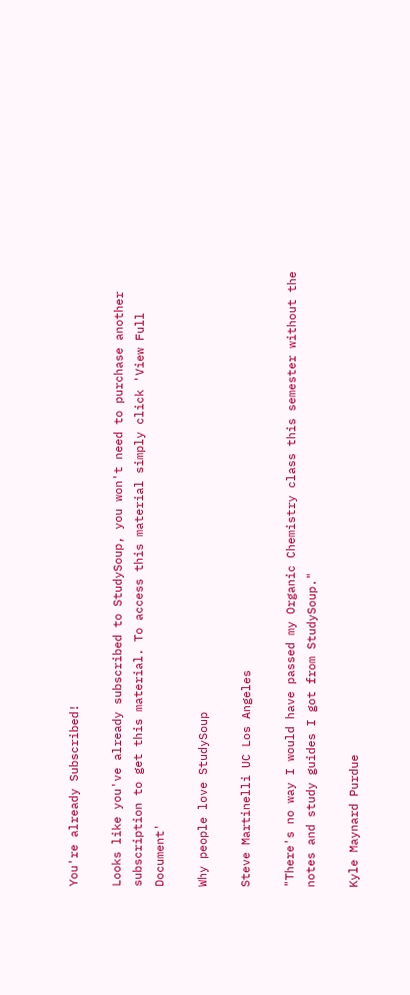You're already Subscribed!

Looks like you've already subscribed to StudySoup, you won't need to purchase another subscription to get this material. To access this material simply click 'View Full Document'

Why people love StudySoup

Steve Martinelli UC Los Angeles

"There's no way I would have passed my Organic Chemistry class this semester without the notes and study guides I got from StudySoup."

Kyle Maynard Purdue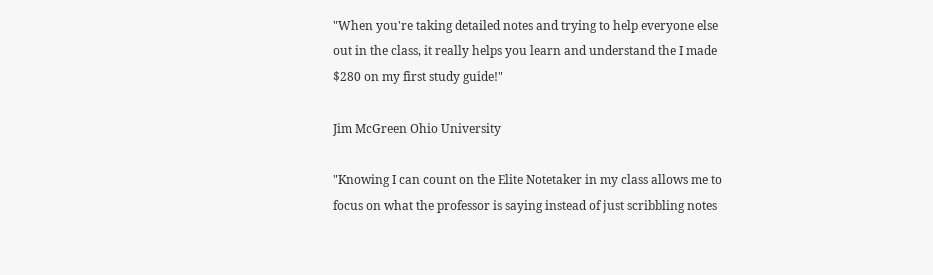"When you're taking detailed notes and trying to help everyone else out in the class, it really helps you learn and understand the I made $280 on my first study guide!"

Jim McGreen Ohio University

"Knowing I can count on the Elite Notetaker in my class allows me to focus on what the professor is saying instead of just scribbling notes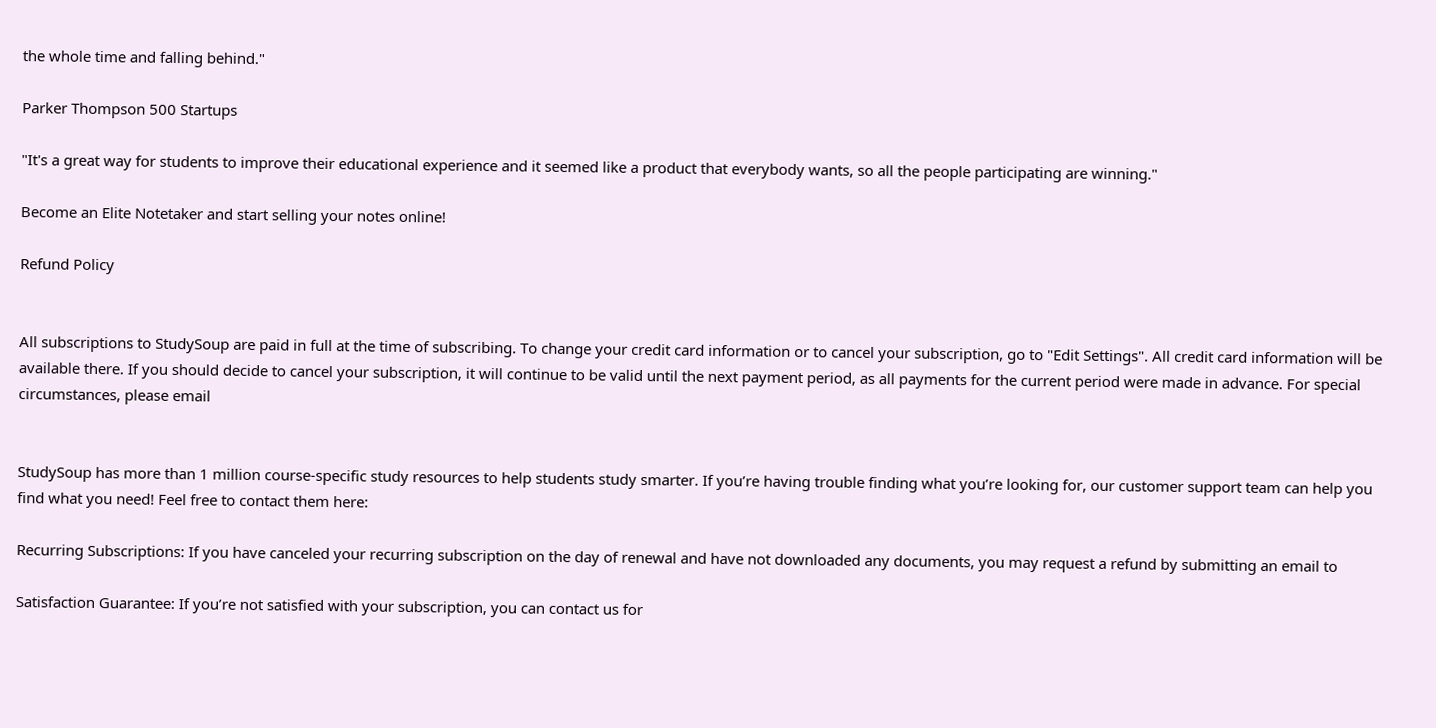the whole time and falling behind."

Parker Thompson 500 Startups

"It's a great way for students to improve their educational experience and it seemed like a product that everybody wants, so all the people participating are winning."

Become an Elite Notetaker and start selling your notes online!

Refund Policy


All subscriptions to StudySoup are paid in full at the time of subscribing. To change your credit card information or to cancel your subscription, go to "Edit Settings". All credit card information will be available there. If you should decide to cancel your subscription, it will continue to be valid until the next payment period, as all payments for the current period were made in advance. For special circumstances, please email


StudySoup has more than 1 million course-specific study resources to help students study smarter. If you’re having trouble finding what you’re looking for, our customer support team can help you find what you need! Feel free to contact them here:

Recurring Subscriptions: If you have canceled your recurring subscription on the day of renewal and have not downloaded any documents, you may request a refund by submitting an email to

Satisfaction Guarantee: If you’re not satisfied with your subscription, you can contact us for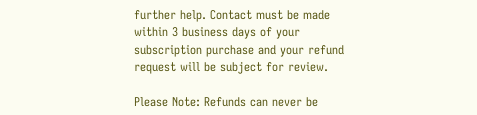further help. Contact must be made within 3 business days of your subscription purchase and your refund request will be subject for review.

Please Note: Refunds can never be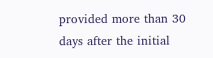provided more than 30 days after the initial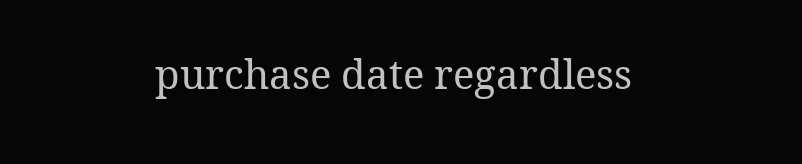purchase date regardless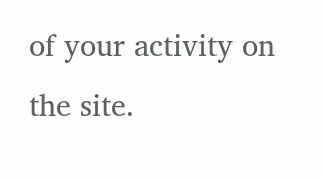of your activity on the site.